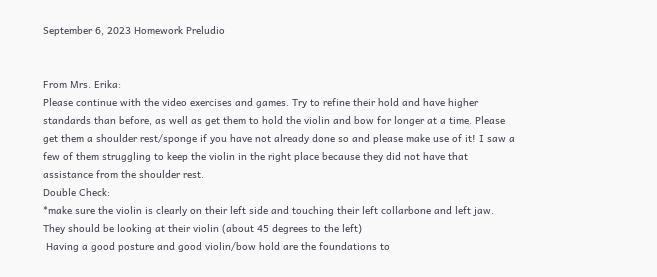September 6, 2023 Homework Preludio


From Mrs. Erika:
Please continue with the video exercises and games. Try to refine their hold and have higher standards than before, as well as get them to hold the violin and bow for longer at a time. Please get them a shoulder rest/sponge if you have not already done so and please make use of it! I saw a few of them struggling to keep the violin in the right place because they did not have that assistance from the shoulder rest.
Double Check:
*make sure the violin is clearly on their left side and touching their left collarbone and left jaw. They should be looking at their violin (about 45 degrees to the left)
 Having a good posture and good violin/bow hold are the foundations to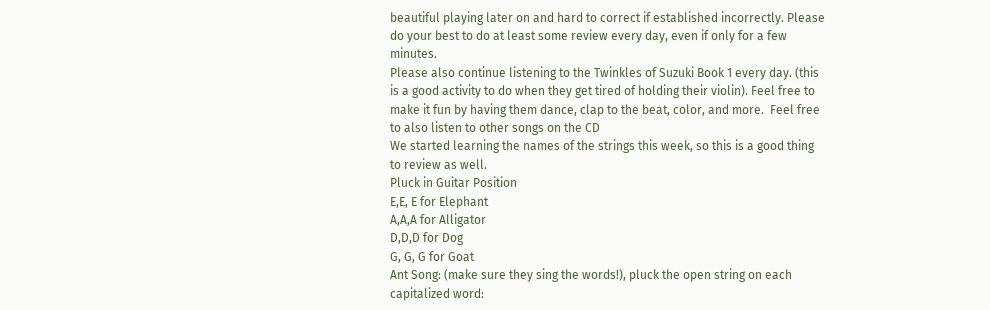beautiful playing later on and hard to correct if established incorrectly. Please do your best to do at least some review every day, even if only for a few minutes.
Please also continue listening to the Twinkles of Suzuki Book 1 every day. (this is a good activity to do when they get tired of holding their violin). Feel free to make it fun by having them dance, clap to the beat, color, and more.  Feel free to also listen to other songs on the CD
We started learning the names of the strings this week, so this is a good thing to review as well.
Pluck in Guitar Position
E,E, E for Elephant
A,A,A for Alligator
D,D,D for Dog
G, G, G for Goat
Ant Song: (make sure they sing the words!), pluck the open string on each capitalized word: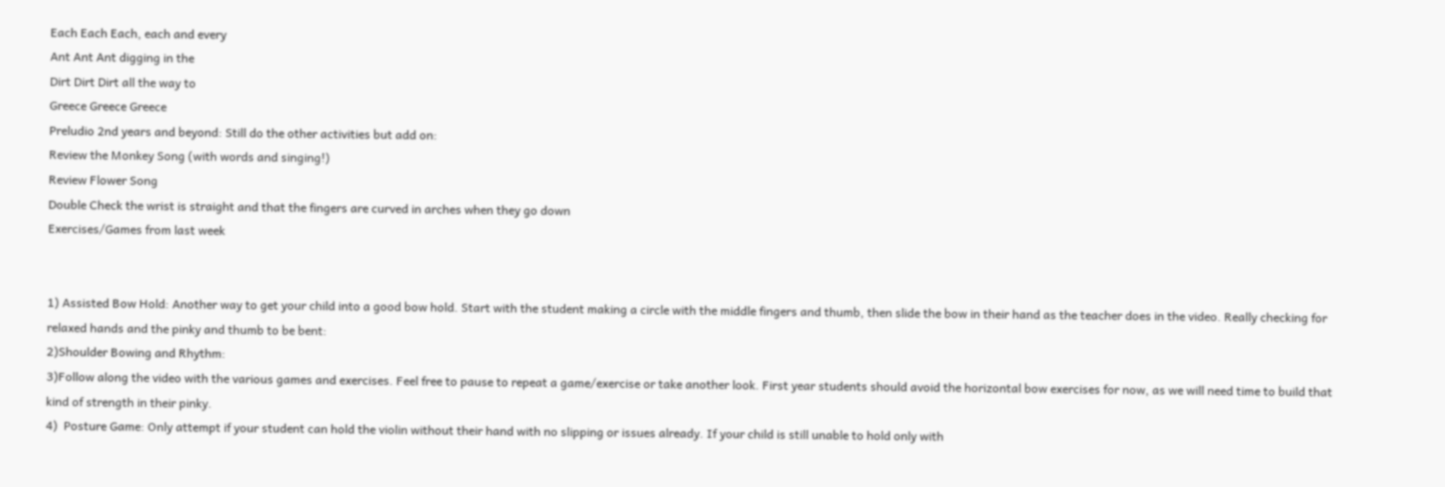Each Each Each, each and every
Ant Ant Ant digging in the
Dirt Dirt Dirt all the way to
Greece Greece Greece
Preludio 2nd years and beyond: Still do the other activities but add on:
Review the Monkey Song (with words and singing!)
Review Flower Song
Double Check the wrist is straight and that the fingers are curved in arches when they go down
Exercises/Games from last week


1) Assisted Bow Hold: Another way to get your child into a good bow hold. Start with the student making a circle with the middle fingers and thumb, then slide the bow in their hand as the teacher does in the video. Really checking for relaxed hands and the pinky and thumb to be bent:
2)Shoulder Bowing and Rhythm:
3)Follow along the video with the various games and exercises. Feel free to pause to repeat a game/exercise or take another look. First year students should avoid the horizontal bow exercises for now, as we will need time to build that kind of strength in their pinky.
4)  Posture Game: Only attempt if your student can hold the violin without their hand with no slipping or issues already. If your child is still unable to hold only with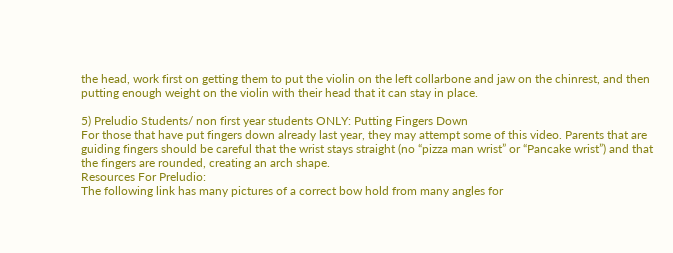the head, work first on getting them to put the violin on the left collarbone and jaw on the chinrest, and then putting enough weight on the violin with their head that it can stay in place.

5) Preludio Students/ non first year students ONLY: Putting Fingers Down
For those that have put fingers down already last year, they may attempt some of this video. Parents that are guiding fingers should be careful that the wrist stays straight (no “pizza man wrist” or “Pancake wrist”) and that the fingers are rounded, creating an arch shape.
Resources For Preludio:
The following link has many pictures of a correct bow hold from many angles for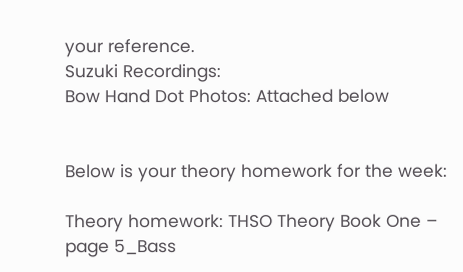your reference.
Suzuki Recordings:
Bow Hand Dot Photos: Attached below


Below is your theory homework for the week:

Theory homework: THSO Theory Book One – page 5_Bass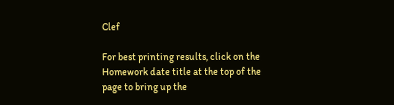Clef

For best printing results, click on the Homework date title at the top of the page to bring up the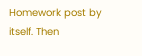Homework post by itself. Then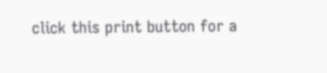click this print button for a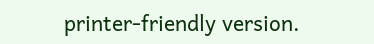printer-friendly version.